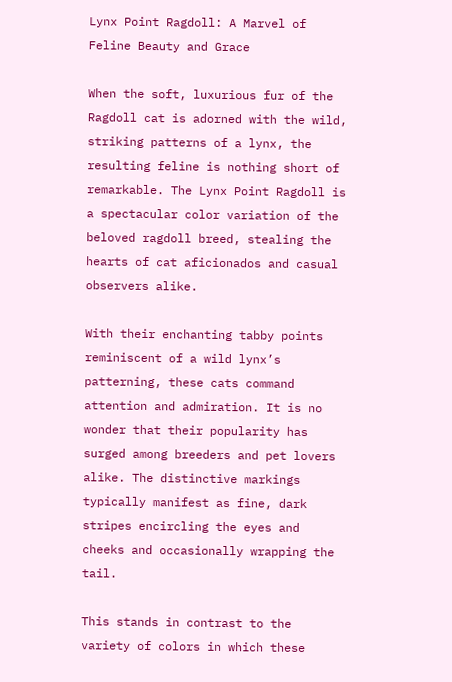Lynx Point Ragdoll: A Marvel of Feline Beauty and Grace

When the soft, luxurious fur of the Ragdoll cat is adorned with the wild, striking patterns of a lynx, the resulting feline is nothing short of remarkable. The Lynx Point Ragdoll is a spectacular color variation of the beloved ragdoll breed, stealing the hearts of cat aficionados and casual observers alike.

With their enchanting tabby points reminiscent of a wild lynx’s patterning, these cats command attention and admiration. It is no wonder that their popularity has surged among breeders and pet lovers alike. The distinctive markings typically manifest as fine, dark stripes encircling the eyes and cheeks and occasionally wrapping the tail.

This stands in contrast to the variety of colors in which these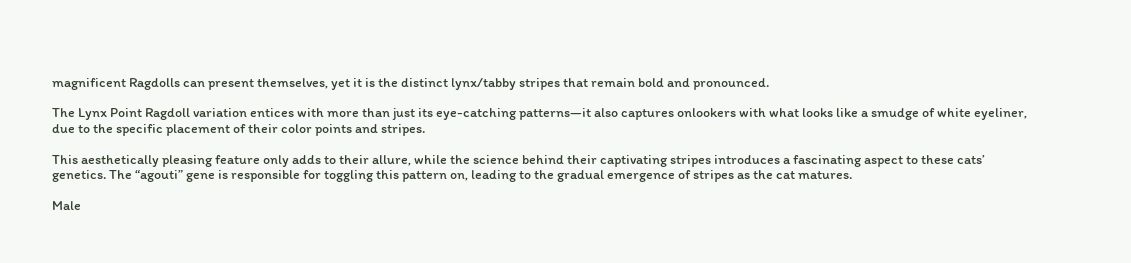magnificent Ragdolls can present themselves, yet it is the distinct lynx/tabby stripes that remain bold and pronounced.

The Lynx Point Ragdoll variation entices with more than just its eye-catching patterns—it also captures onlookers with what looks like a smudge of white eyeliner, due to the specific placement of their color points and stripes.

This aesthetically pleasing feature only adds to their allure, while the science behind their captivating stripes introduces a fascinating aspect to these cats’ genetics. The “agouti” gene is responsible for toggling this pattern on, leading to the gradual emergence of stripes as the cat matures.

Male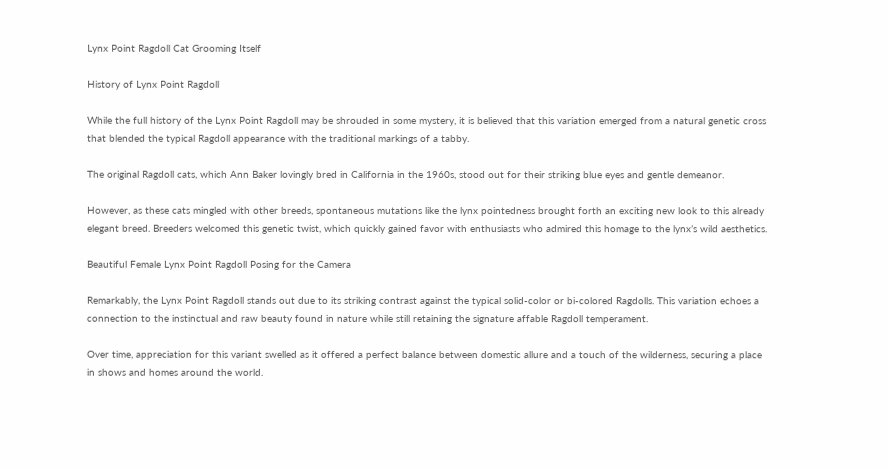Lynx Point Ragdoll Cat Grooming Itself

History of Lynx Point Ragdoll

While the full history of the Lynx Point Ragdoll may be shrouded in some mystery, it is believed that this variation emerged from a natural genetic cross that blended the typical Ragdoll appearance with the traditional markings of a tabby.

The original Ragdoll cats, which Ann Baker lovingly bred in California in the 1960s, stood out for their striking blue eyes and gentle demeanor.

However, as these cats mingled with other breeds, spontaneous mutations like the lynx pointedness brought forth an exciting new look to this already elegant breed. Breeders welcomed this genetic twist, which quickly gained favor with enthusiasts who admired this homage to the lynx’s wild aesthetics.

Beautiful Female Lynx Point Ragdoll Posing for the Camera

Remarkably, the Lynx Point Ragdoll stands out due to its striking contrast against the typical solid-color or bi-colored Ragdolls. This variation echoes a connection to the instinctual and raw beauty found in nature while still retaining the signature affable Ragdoll temperament.

Over time, appreciation for this variant swelled as it offered a perfect balance between domestic allure and a touch of the wilderness, securing a place in shows and homes around the world.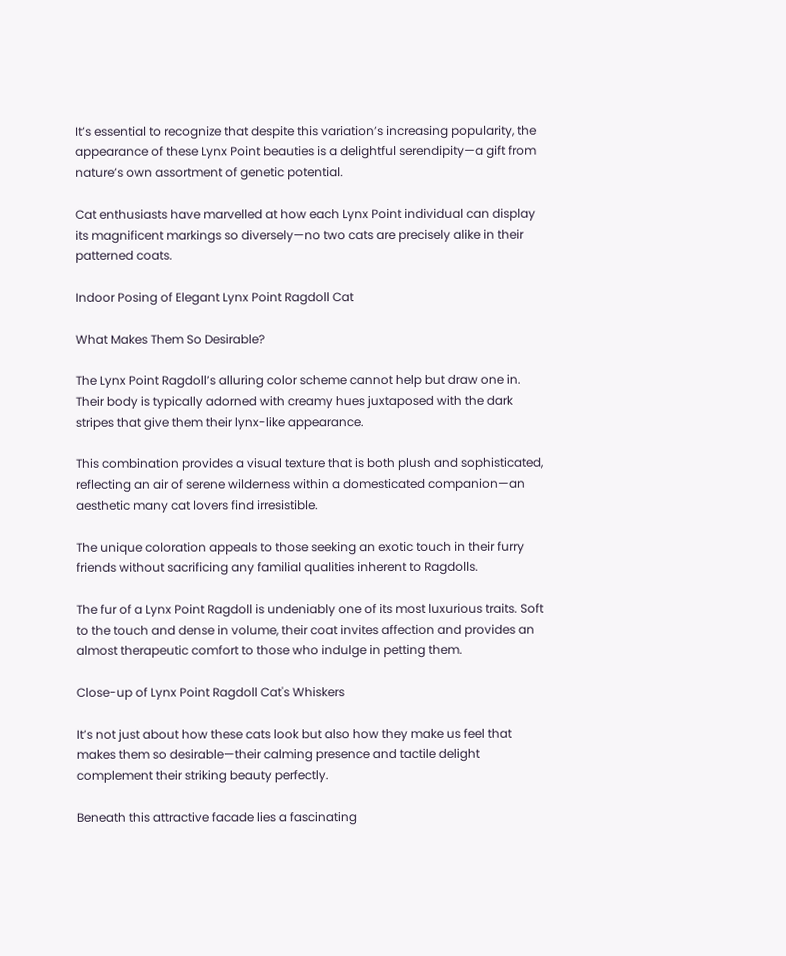It’s essential to recognize that despite this variation’s increasing popularity, the appearance of these Lynx Point beauties is a delightful serendipity—a gift from nature’s own assortment of genetic potential.

Cat enthusiasts have marvelled at how each Lynx Point individual can display its magnificent markings so diversely—no two cats are precisely alike in their patterned coats.

Indoor Posing of Elegant Lynx Point Ragdoll Cat

What Makes Them So Desirable?

The Lynx Point Ragdoll’s alluring color scheme cannot help but draw one in. Their body is typically adorned with creamy hues juxtaposed with the dark stripes that give them their lynx-like appearance.

This combination provides a visual texture that is both plush and sophisticated, reflecting an air of serene wilderness within a domesticated companion—an aesthetic many cat lovers find irresistible.

The unique coloration appeals to those seeking an exotic touch in their furry friends without sacrificing any familial qualities inherent to Ragdolls.

The fur of a Lynx Point Ragdoll is undeniably one of its most luxurious traits. Soft to the touch and dense in volume, their coat invites affection and provides an almost therapeutic comfort to those who indulge in petting them.

Close-up of Lynx Point Ragdoll Cat's Whiskers

It’s not just about how these cats look but also how they make us feel that makes them so desirable—their calming presence and tactile delight complement their striking beauty perfectly.

Beneath this attractive facade lies a fascinating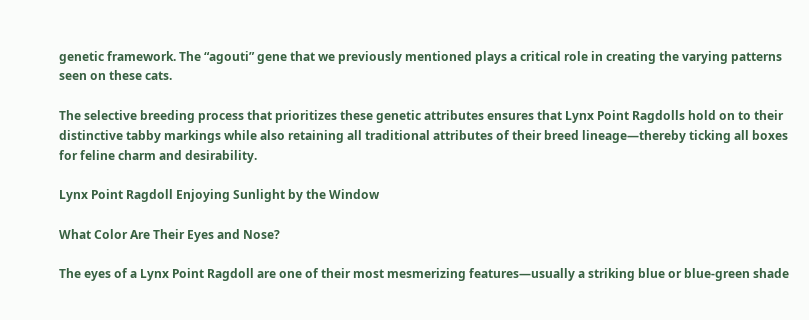genetic framework. The “agouti” gene that we previously mentioned plays a critical role in creating the varying patterns seen on these cats.

The selective breeding process that prioritizes these genetic attributes ensures that Lynx Point Ragdolls hold on to their distinctive tabby markings while also retaining all traditional attributes of their breed lineage—thereby ticking all boxes for feline charm and desirability.

Lynx Point Ragdoll Enjoying Sunlight by the Window

What Color Are Their Eyes and Nose?

The eyes of a Lynx Point Ragdoll are one of their most mesmerizing features—usually a striking blue or blue-green shade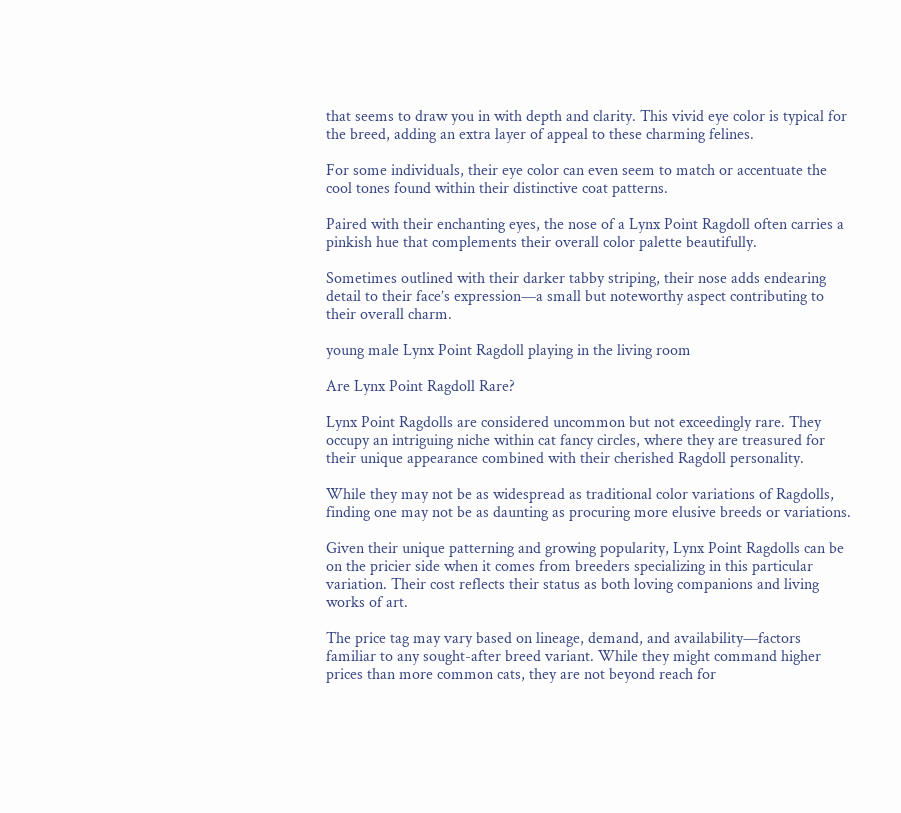that seems to draw you in with depth and clarity. This vivid eye color is typical for the breed, adding an extra layer of appeal to these charming felines.

For some individuals, their eye color can even seem to match or accentuate the cool tones found within their distinctive coat patterns.

Paired with their enchanting eyes, the nose of a Lynx Point Ragdoll often carries a pinkish hue that complements their overall color palette beautifully.

Sometimes outlined with their darker tabby striping, their nose adds endearing detail to their face’s expression—a small but noteworthy aspect contributing to their overall charm.

young male Lynx Point Ragdoll playing in the living room

Are Lynx Point Ragdoll Rare?

Lynx Point Ragdolls are considered uncommon but not exceedingly rare. They occupy an intriguing niche within cat fancy circles, where they are treasured for their unique appearance combined with their cherished Ragdoll personality.

While they may not be as widespread as traditional color variations of Ragdolls, finding one may not be as daunting as procuring more elusive breeds or variations.

Given their unique patterning and growing popularity, Lynx Point Ragdolls can be on the pricier side when it comes from breeders specializing in this particular variation. Their cost reflects their status as both loving companions and living works of art.

The price tag may vary based on lineage, demand, and availability—factors familiar to any sought-after breed variant. While they might command higher prices than more common cats, they are not beyond reach for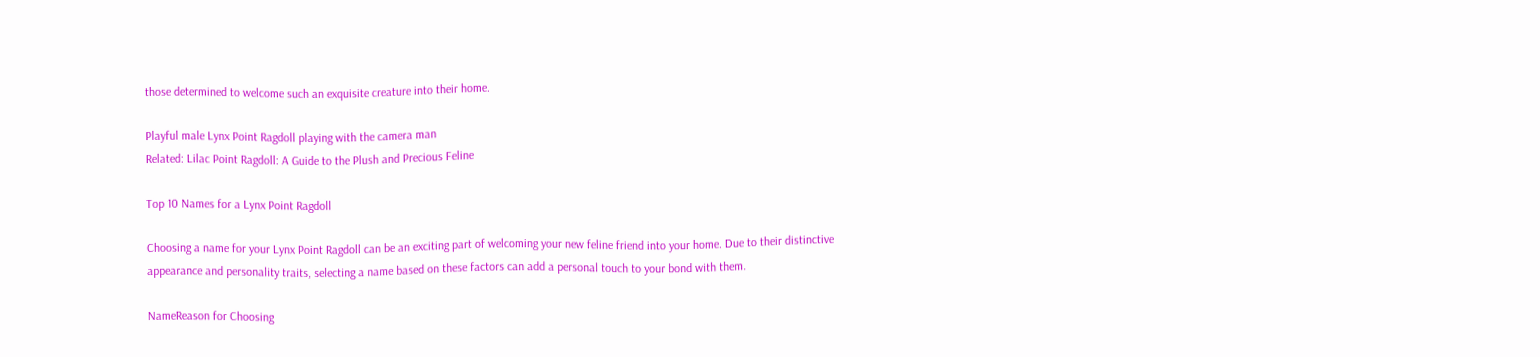those determined to welcome such an exquisite creature into their home.

Playful male Lynx Point Ragdoll playing with the camera man
Related: Lilac Point Ragdoll: A Guide to the Plush and Precious Feline

Top 10 Names for a Lynx Point Ragdoll

Choosing a name for your Lynx Point Ragdoll can be an exciting part of welcoming your new feline friend into your home. Due to their distinctive appearance and personality traits, selecting a name based on these factors can add a personal touch to your bond with them.

NameReason for Choosing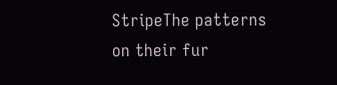StripeThe patterns on their fur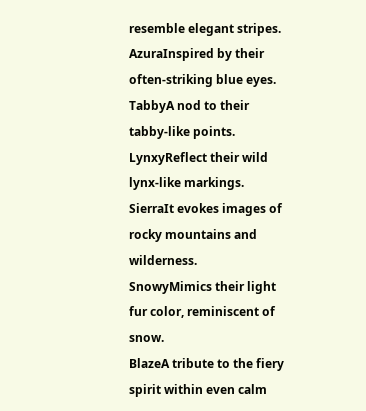resemble elegant stripes.
AzuraInspired by their often-striking blue eyes.
TabbyA nod to their tabby-like points.
LynxyReflect their wild lynx-like markings.
SierraIt evokes images of rocky mountains and wilderness.
SnowyMimics their light fur color, reminiscent of snow.
BlazeA tribute to the fiery spirit within even calm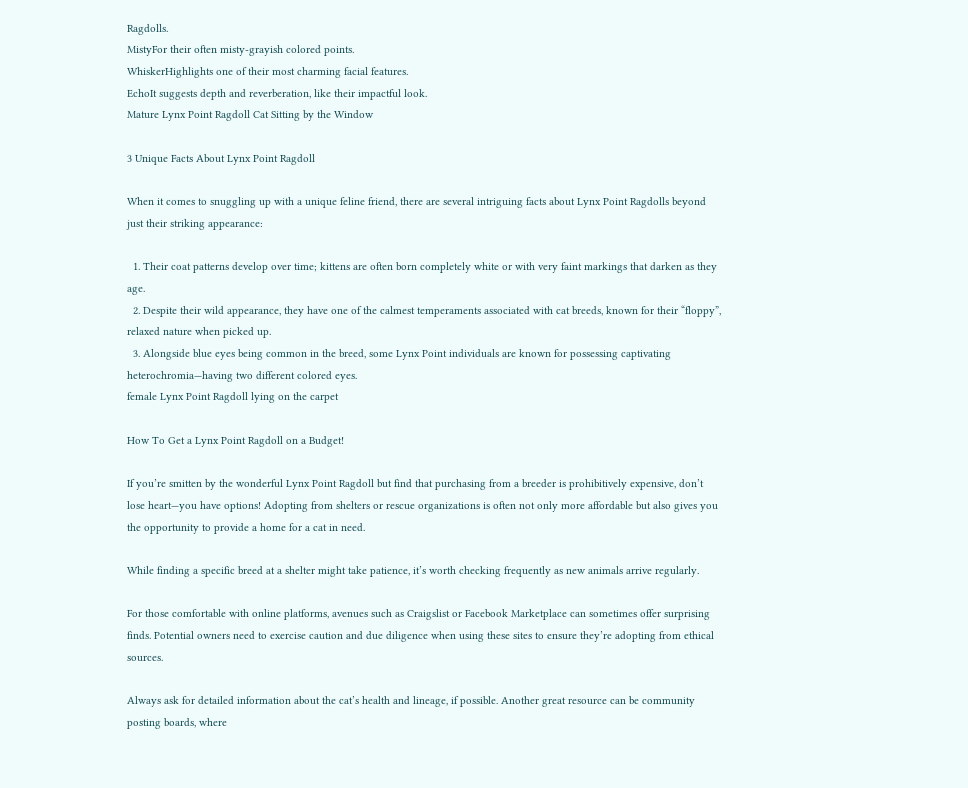Ragdolls.
MistyFor their often misty-grayish colored points.
WhiskerHighlights one of their most charming facial features.
EchoIt suggests depth and reverberation, like their impactful look.
Mature Lynx Point Ragdoll Cat Sitting by the Window

3 Unique Facts About Lynx Point Ragdoll

When it comes to snuggling up with a unique feline friend, there are several intriguing facts about Lynx Point Ragdolls beyond just their striking appearance:

  1. Their coat patterns develop over time; kittens are often born completely white or with very faint markings that darken as they age.
  2. Despite their wild appearance, they have one of the calmest temperaments associated with cat breeds, known for their “floppy”, relaxed nature when picked up.
  3. Alongside blue eyes being common in the breed, some Lynx Point individuals are known for possessing captivating heterochromia—having two different colored eyes.
female Lynx Point Ragdoll lying on the carpet

How To Get a Lynx Point Ragdoll on a Budget!

If you’re smitten by the wonderful Lynx Point Ragdoll but find that purchasing from a breeder is prohibitively expensive, don’t lose heart—you have options! Adopting from shelters or rescue organizations is often not only more affordable but also gives you the opportunity to provide a home for a cat in need.

While finding a specific breed at a shelter might take patience, it’s worth checking frequently as new animals arrive regularly.

For those comfortable with online platforms, avenues such as Craigslist or Facebook Marketplace can sometimes offer surprising finds. Potential owners need to exercise caution and due diligence when using these sites to ensure they’re adopting from ethical sources.

Always ask for detailed information about the cat’s health and lineage, if possible. Another great resource can be community posting boards, where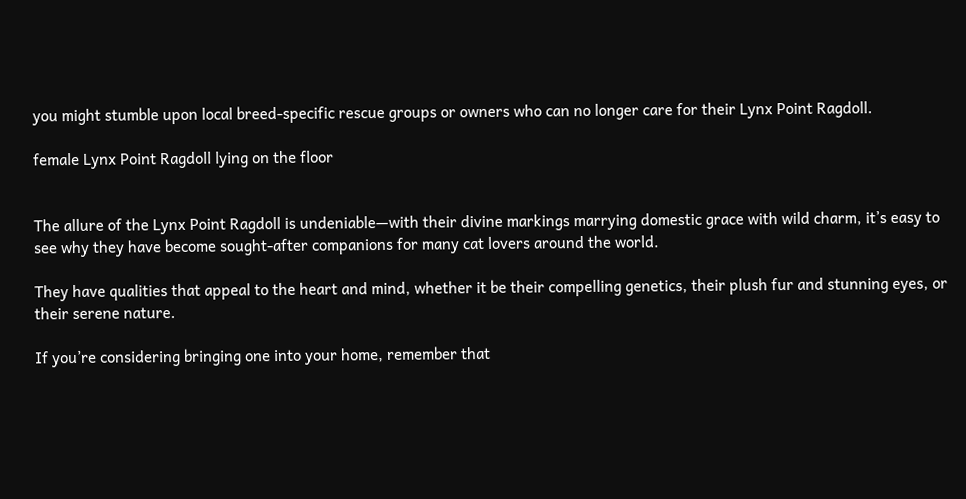you might stumble upon local breed-specific rescue groups or owners who can no longer care for their Lynx Point Ragdoll.

female Lynx Point Ragdoll lying on the floor


The allure of the Lynx Point Ragdoll is undeniable—with their divine markings marrying domestic grace with wild charm, it’s easy to see why they have become sought-after companions for many cat lovers around the world.

They have qualities that appeal to the heart and mind, whether it be their compelling genetics, their plush fur and stunning eyes, or their serene nature.

If you’re considering bringing one into your home, remember that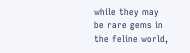while they may be rare gems in the feline world,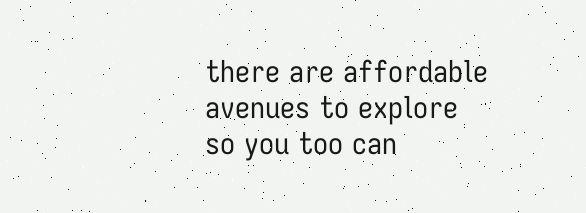there are affordable avenues to explore so you too can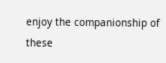enjoy the companionship of these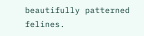beautifully patterned felines.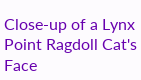Close-up of a Lynx Point Ragdoll Cat's Face